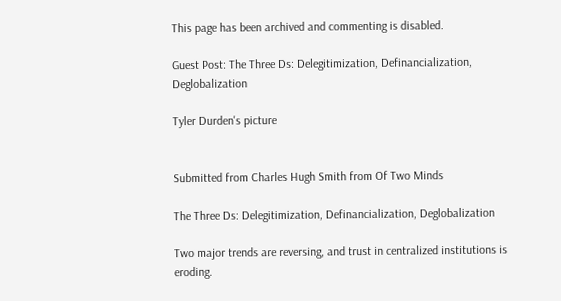This page has been archived and commenting is disabled.

Guest Post: The Three Ds: Delegitimization, Definancialization, Deglobalization

Tyler Durden's picture


Submitted from Charles Hugh Smith from Of Two Minds

The Three Ds: Delegitimization, Definancialization, Deglobalization

Two major trends are reversing, and trust in centralized institutions is eroding.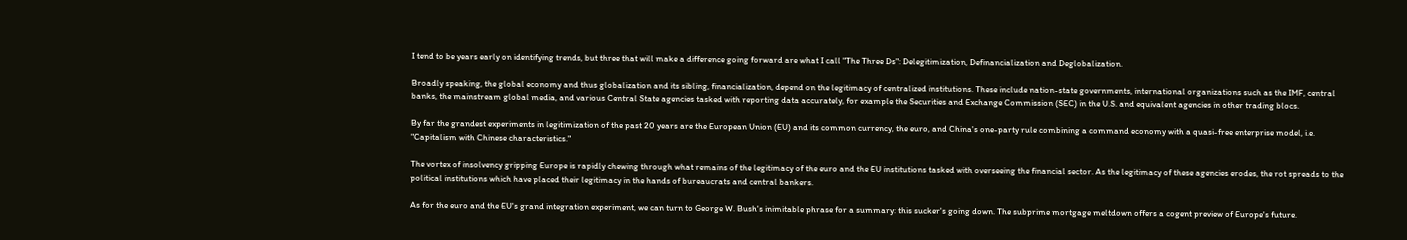I tend to be years early on identifying trends, but three that will make a difference going forward are what I call "The Three Ds": Delegitimization, Definancialization and Deglobalization.

Broadly speaking, the global economy and thus globalization and its sibling, financialization, depend on the legitimacy of centralized institutions. These include nation-state governments, international organizations such as the IMF, central banks, the mainstream global media, and various Central State agencies tasked with reporting data accurately, for example the Securities and Exchange Commission (SEC) in the U.S. and equivalent agencies in other trading blocs.

By far the grandest experiments in legitimization of the past 20 years are the European Union (EU) and its common currency, the euro, and China's one-party rule combining a command economy with a quasi-free enterprise model, i.e. "Capitalism with Chinese characteristics."

The vortex of insolvency gripping Europe is rapidly chewing through what remains of the legitimacy of the euro and the EU institutions tasked with overseeing the financial sector. As the legitimacy of these agencies erodes, the rot spreads to the political institutions which have placed their legitimacy in the hands of bureaucrats and central bankers.

As for the euro and the EU's grand integration experiment, we can turn to George W. Bush's inimitable phrase for a summary: this sucker's going down. The subprime mortgage meltdown offers a cogent preview of Europe's future.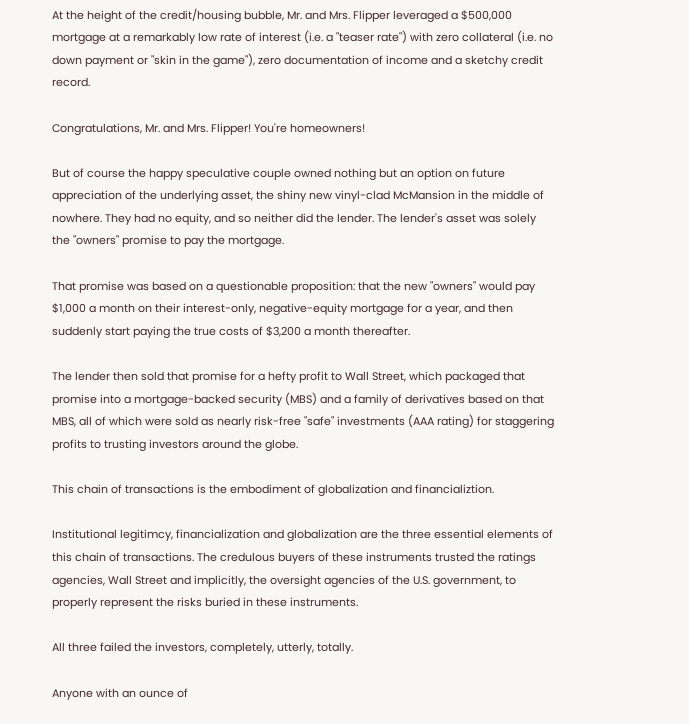At the height of the credit/housing bubble, Mr. and Mrs. Flipper leveraged a $500,000 mortgage at a remarkably low rate of interest (i.e. a "teaser rate") with zero collateral (i.e. no down payment or "skin in the game"), zero documentation of income and a sketchy credit record.

Congratulations, Mr. and Mrs. Flipper! You're homeowners!

But of course the happy speculative couple owned nothing but an option on future appreciation of the underlying asset, the shiny new vinyl-clad McMansion in the middle of nowhere. They had no equity, and so neither did the lender. The lender's asset was solely the "owners" promise to pay the mortgage.

That promise was based on a questionable proposition: that the new "owners" would pay $1,000 a month on their interest-only, negative-equity mortgage for a year, and then suddenly start paying the true costs of $3,200 a month thereafter.

The lender then sold that promise for a hefty profit to Wall Street, which packaged that promise into a mortgage-backed security (MBS) and a family of derivatives based on that MBS, all of which were sold as nearly risk-free "safe" investments (AAA rating) for staggering profits to trusting investors around the globe.

This chain of transactions is the embodiment of globalization and financializtion.

Institutional legitimcy, financialization and globalization are the three essential elements of this chain of transactions. The credulous buyers of these instruments trusted the ratings agencies, Wall Street and implicitly, the oversight agencies of the U.S. government, to properly represent the risks buried in these instruments.

All three failed the investors, completely, utterly, totally.

Anyone with an ounce of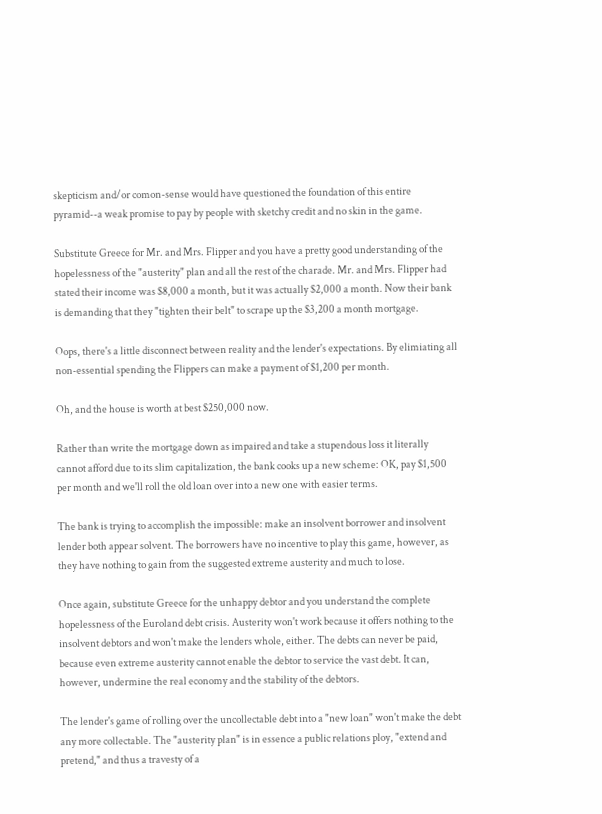skepticism and/or comon-sense would have questioned the foundation of this entire pyramid--a weak promise to pay by people with sketchy credit and no skin in the game.

Substitute Greece for Mr. and Mrs. Flipper and you have a pretty good understanding of the hopelessness of the "austerity" plan and all the rest of the charade. Mr. and Mrs. Flipper had stated their income was $8,000 a month, but it was actually $2,000 a month. Now their bank is demanding that they "tighten their belt" to scrape up the $3,200 a month mortgage.

Oops, there's a little disconnect between reality and the lender's expectations. By elimiating all non-essential spending the Flippers can make a payment of $1,200 per month.

Oh, and the house is worth at best $250,000 now.

Rather than write the mortgage down as impaired and take a stupendous loss it literally cannot afford due to its slim capitalization, the bank cooks up a new scheme: OK, pay $1,500 per month and we'll roll the old loan over into a new one with easier terms.

The bank is trying to accomplish the impossible: make an insolvent borrower and insolvent lender both appear solvent. The borrowers have no incentive to play this game, however, as they have nothing to gain from the suggested extreme austerity and much to lose.

Once again, substitute Greece for the unhappy debtor and you understand the complete hopelessness of the Euroland debt crisis. Austerity won't work because it offers nothing to the insolvent debtors and won't make the lenders whole, either. The debts can never be paid, because even extreme austerity cannot enable the debtor to service the vast debt. It can, however, undermine the real economy and the stability of the debtors.

The lender's game of rolling over the uncollectable debt into a "new loan" won't make the debt any more collectable. The "austerity plan" is in essence a public relations ploy, "extend and pretend," and thus a travesty of a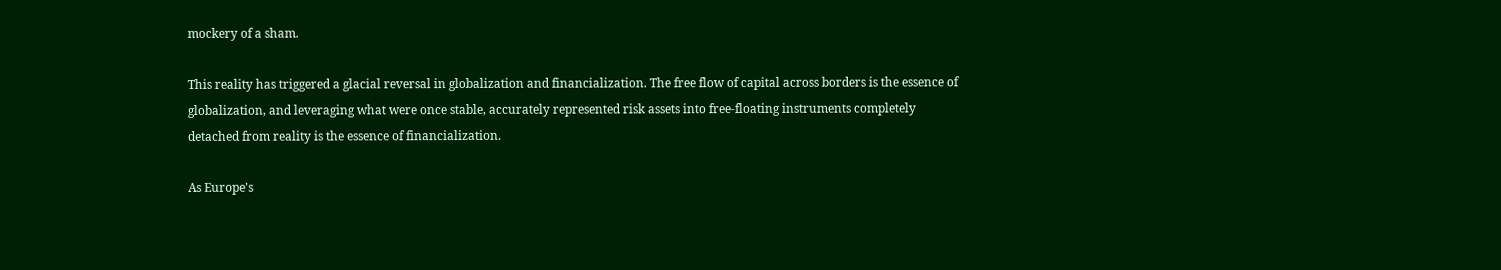mockery of a sham.

This reality has triggered a glacial reversal in globalization and financialization. The free flow of capital across borders is the essence of globalization, and leveraging what were once stable, accurately represented risk assets into free-floating instruments completely detached from reality is the essence of financialization.

As Europe's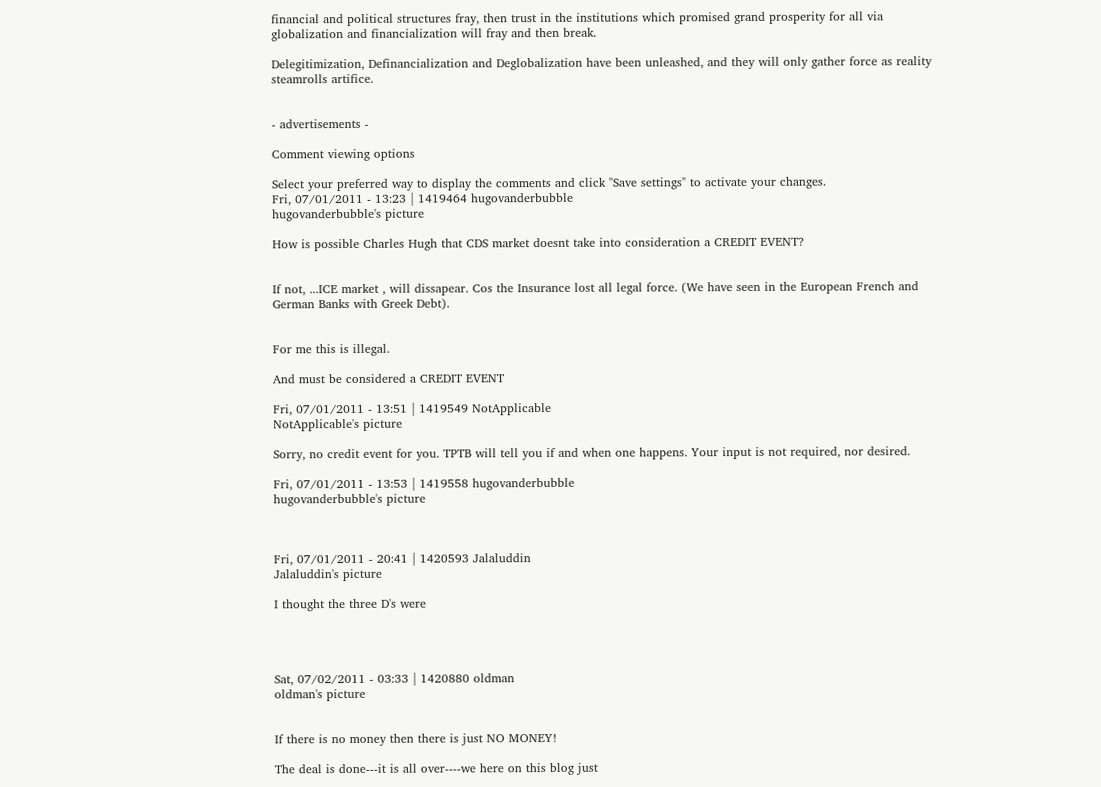financial and political structures fray, then trust in the institutions which promised grand prosperity for all via globalization and financialization will fray and then break.

Delegitimization, Definancialization and Deglobalization have been unleashed, and they will only gather force as reality steamrolls artifice.


- advertisements -

Comment viewing options

Select your preferred way to display the comments and click "Save settings" to activate your changes.
Fri, 07/01/2011 - 13:23 | 1419464 hugovanderbubble
hugovanderbubble's picture

How is possible Charles Hugh that CDS market doesnt take into consideration a CREDIT EVENT?


If not, ...ICE market , will dissapear. Cos the Insurance lost all legal force. (We have seen in the European French and German Banks with Greek Debt).


For me this is illegal.

And must be considered a CREDIT EVENT

Fri, 07/01/2011 - 13:51 | 1419549 NotApplicable
NotApplicable's picture

Sorry, no credit event for you. TPTB will tell you if and when one happens. Your input is not required, nor desired.

Fri, 07/01/2011 - 13:53 | 1419558 hugovanderbubble
hugovanderbubble's picture



Fri, 07/01/2011 - 20:41 | 1420593 Jalaluddin
Jalaluddin's picture

I thought the three D's were




Sat, 07/02/2011 - 03:33 | 1420880 oldman
oldman's picture


If there is no money then there is just NO MONEY!

The deal is done---it is all over----we here on this blog just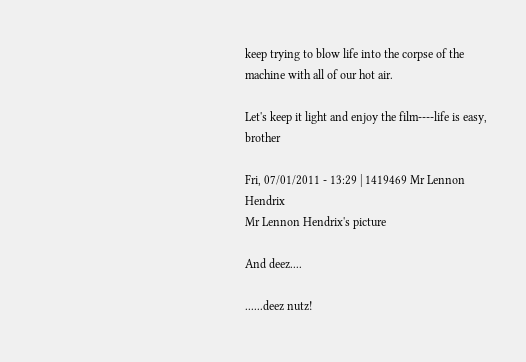keep trying to blow life into the corpse of the machine with all of our hot air.

Let's keep it light and enjoy the film----life is easy, brother

Fri, 07/01/2011 - 13:29 | 1419469 Mr Lennon Hendrix
Mr Lennon Hendrix's picture

And deez....

......deez nutz!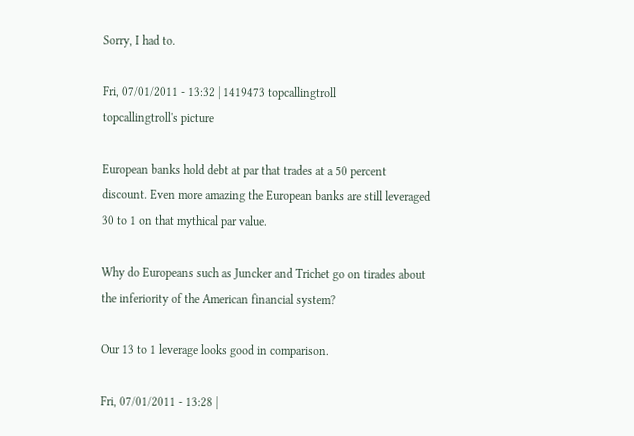Sorry, I had to.

Fri, 07/01/2011 - 13:32 | 1419473 topcallingtroll
topcallingtroll's picture

European banks hold debt at par that trades at a 50 percent discount. Even more amazing the European banks are still leveraged 30 to 1 on that mythical par value.

Why do Europeans such as Juncker and Trichet go on tirades about the inferiority of the American financial system?

Our 13 to 1 leverage looks good in comparison.

Fri, 07/01/2011 - 13:28 |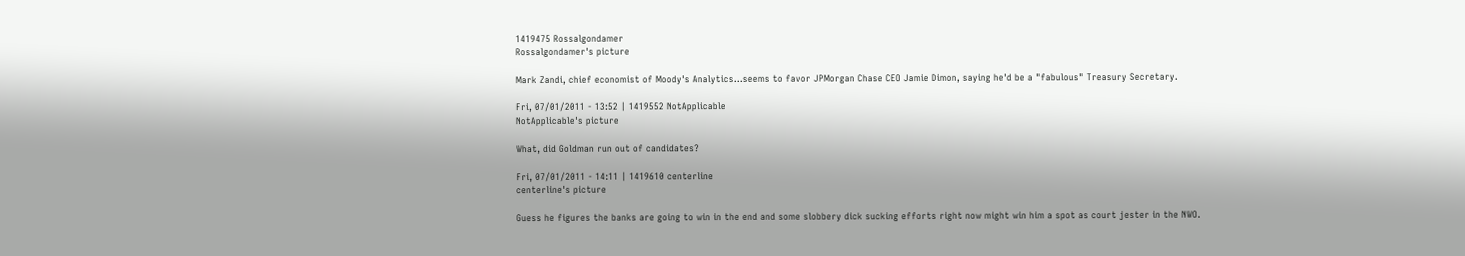1419475 Rossalgondamer
Rossalgondamer's picture

Mark Zandi, chief economist of Moody's Analytics...seems to favor JPMorgan Chase CEO Jamie Dimon, saying he'd be a "fabulous" Treasury Secretary.

Fri, 07/01/2011 - 13:52 | 1419552 NotApplicable
NotApplicable's picture

What, did Goldman run out of candidates?

Fri, 07/01/2011 - 14:11 | 1419610 centerline
centerline's picture

Guess he figures the banks are going to win in the end and some slobbery dick sucking efforts right now might win him a spot as court jester in the NWO.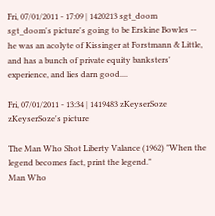Fri, 07/01/2011 - 17:09 | 1420213 sgt_doom
sgt_doom's picture's going to be Erskine Bowles -- he was an acolyte of Kissinger at Forstmann & Little, and has a bunch of private equity banksters' experience, and lies darn good....

Fri, 07/01/2011 - 13:34 | 1419483 zKeyserSoze
zKeyserSoze's picture

The Man Who Shot Liberty Valance (1962) "When the legend becomes fact, print the legend."
Man Who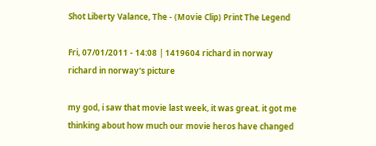Shot Liberty Valance, The - (Movie Clip) Print The Legend

Fri, 07/01/2011 - 14:08 | 1419604 richard in norway
richard in norway's picture

my god, i saw that movie last week, it was great. it got me thinking about how much our movie heros have changed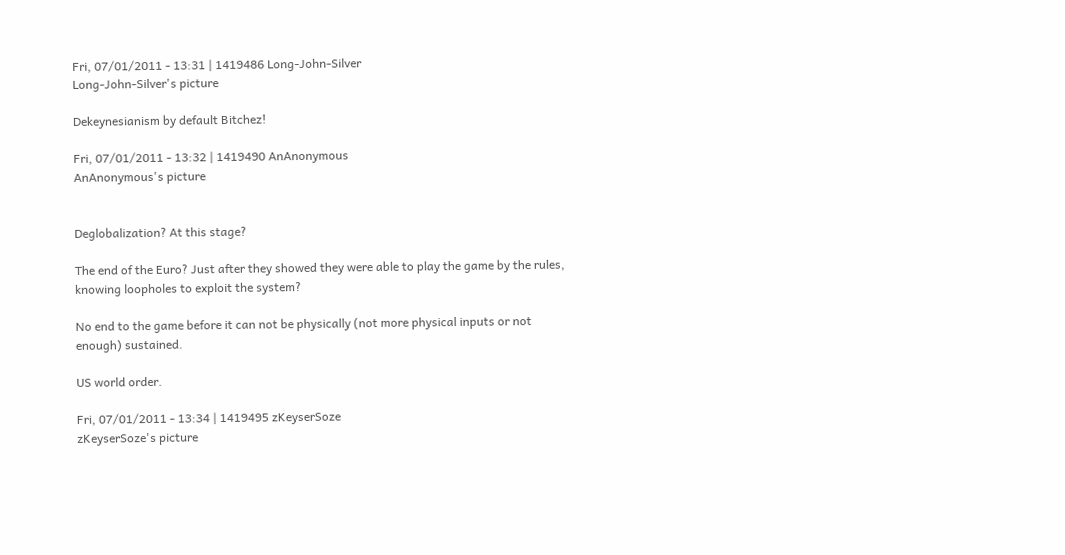Fri, 07/01/2011 - 13:31 | 1419486 Long-John-Silver
Long-John-Silver's picture

Dekeynesianism by default Bitchez!

Fri, 07/01/2011 - 13:32 | 1419490 AnAnonymous
AnAnonymous's picture


Deglobalization? At this stage?

The end of the Euro? Just after they showed they were able to play the game by the rules, knowing loopholes to exploit the system?

No end to the game before it can not be physically (not more physical inputs or not enough) sustained.

US world order.

Fri, 07/01/2011 - 13:34 | 1419495 zKeyserSoze
zKeyserSoze's picture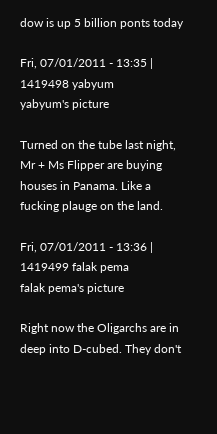dow is up 5 billion ponts today

Fri, 07/01/2011 - 13:35 | 1419498 yabyum
yabyum's picture

Turned on the tube last night, Mr + Ms Flipper are buying houses in Panama. Like a fucking plauge on the land.

Fri, 07/01/2011 - 13:36 | 1419499 falak pema
falak pema's picture

Right now the Oligarchs are in deep into D-cubed. They don't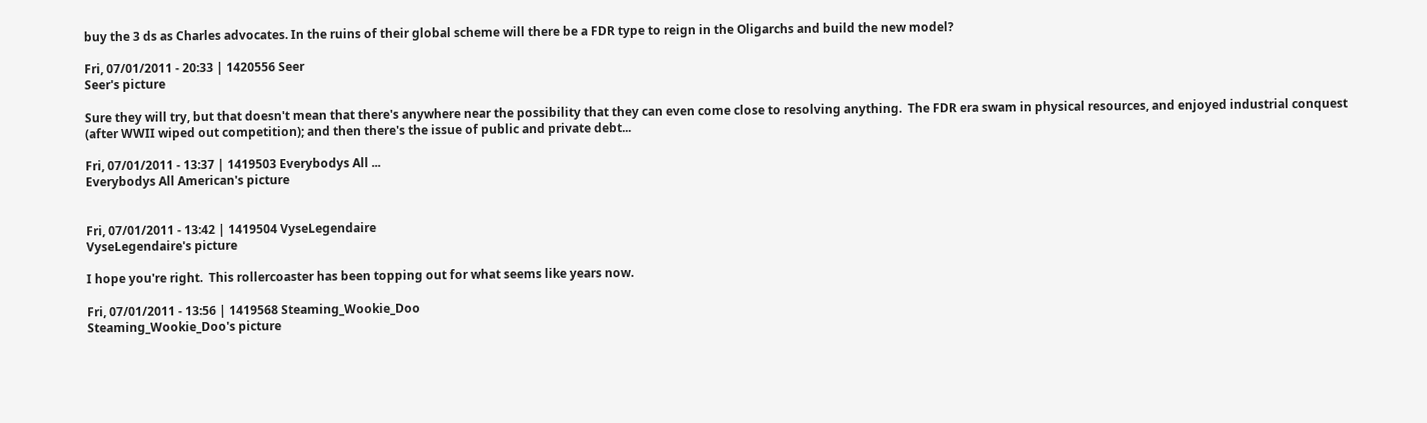buy the 3 ds as Charles advocates. In the ruins of their global scheme will there be a FDR type to reign in the Oligarchs and build the new model?

Fri, 07/01/2011 - 20:33 | 1420556 Seer
Seer's picture

Sure they will try, but that doesn't mean that there's anywhere near the possibility that they can even come close to resolving anything.  The FDR era swam in physical resources, and enjoyed industrial conquest (after WWII wiped out competition); and then there's the issue of public and private debt...

Fri, 07/01/2011 - 13:37 | 1419503 Everybodys All ...
Everybodys All American's picture


Fri, 07/01/2011 - 13:42 | 1419504 VyseLegendaire
VyseLegendaire's picture

I hope you're right.  This rollercoaster has been topping out for what seems like years now.

Fri, 07/01/2011 - 13:56 | 1419568 Steaming_Wookie_Doo
Steaming_Wookie_Doo's picture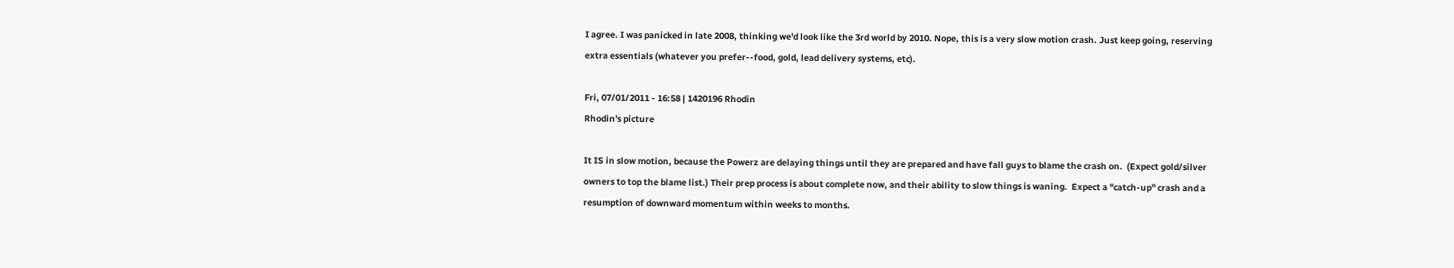I agree. I was panicked in late 2008, thinking we'd look like the 3rd world by 2010. Nope, this is a very slow motion crash. Just keep going, reserving extra essentials (whatever you prefer--food, gold, lead delivery systems, etc).

Fri, 07/01/2011 - 16:58 | 1420196 Rhodin
Rhodin's picture

It IS in slow motion, because the Powerz are delaying things until they are prepared and have fall guys to blame the crash on.  (Expect gold/silver owners to top the blame list.) Their prep process is about complete now, and their ability to slow things is waning.  Expect a "catch-up" crash and a resumption of downward momentum within weeks to months.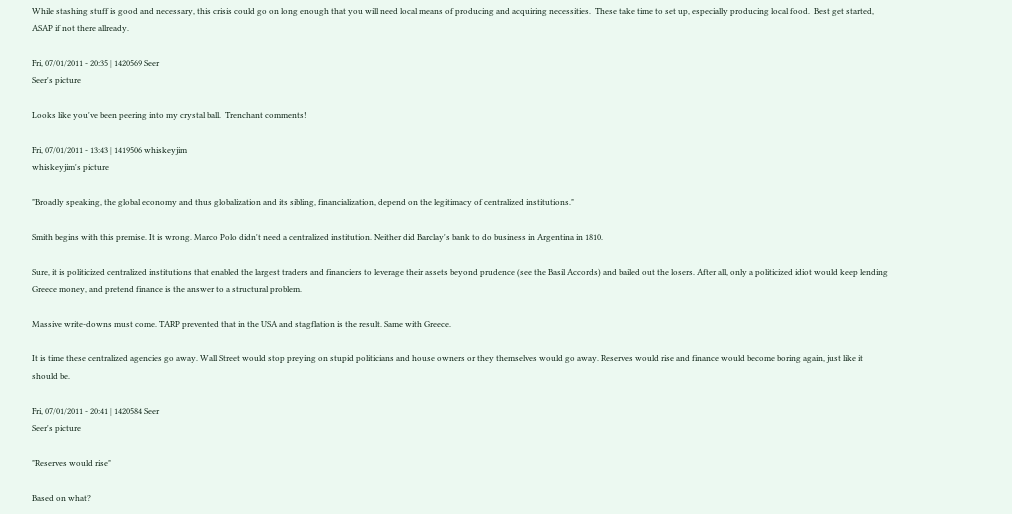While stashing stuff is good and necessary, this crisis could go on long enough that you will need local means of producing and acquiring necessities.  These take time to set up, especially producing local food.  Best get started, ASAP if not there allready.

Fri, 07/01/2011 - 20:35 | 1420569 Seer
Seer's picture

Looks like you've been peering into my crystal ball.  Trenchant comments!

Fri, 07/01/2011 - 13:43 | 1419506 whiskeyjim
whiskeyjim's picture

"Broadly speaking, the global economy and thus globalization and its sibling, financialization, depend on the legitimacy of centralized institutions."

Smith begins with this premise. It is wrong. Marco Polo didn't need a centralized institution. Neither did Barclay's bank to do business in Argentina in 1810.

Sure, it is politicized centralized institutions that enabled the largest traders and financiers to leverage their assets beyond prudence (see the Basil Accords) and bailed out the losers. After all, only a politicized idiot would keep lending Greece money, and pretend finance is the answer to a structural problem.

Massive write-downs must come. TARP prevented that in the USA and stagflation is the result. Same with Greece.

It is time these centralized agencies go away. Wall Street would stop preying on stupid politicians and house owners or they themselves would go away. Reserves would rise and finance would become boring again, just like it should be.

Fri, 07/01/2011 - 20:41 | 1420584 Seer
Seer's picture

"Reserves would rise"

Based on what?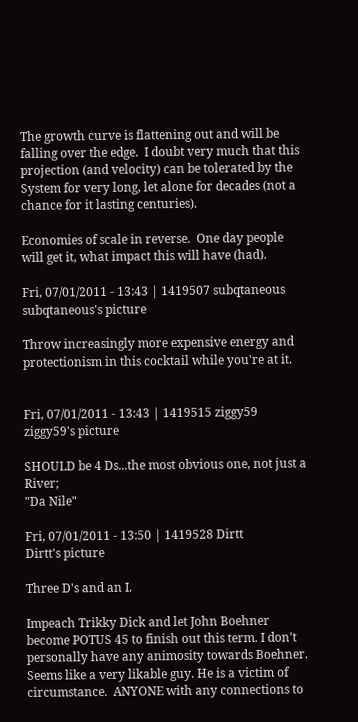The growth curve is flattening out and will be falling over the edge.  I doubt very much that this projection (and velocity) can be tolerated by the System for very long, let alone for decades (not a chance for it lasting centuries).

Economies of scale in reverse.  One day people will get it, what impact this will have (had).

Fri, 07/01/2011 - 13:43 | 1419507 subqtaneous
subqtaneous's picture

Throw increasingly more expensive energy and protectionism in this cocktail while you're at it.


Fri, 07/01/2011 - 13:43 | 1419515 ziggy59
ziggy59's picture

SHOULD be 4 Ds...the most obvious one, not just a River;
"Da Nile"

Fri, 07/01/2011 - 13:50 | 1419528 Dirtt
Dirtt's picture

Three D's and an I.

Impeach Trikky Dick and let John Boehner become POTUS 45 to finish out this term. I don't personally have any animosity towards Boehner. Seems like a very likable guy. He is a victim of circumstance.  ANYONE with any connections to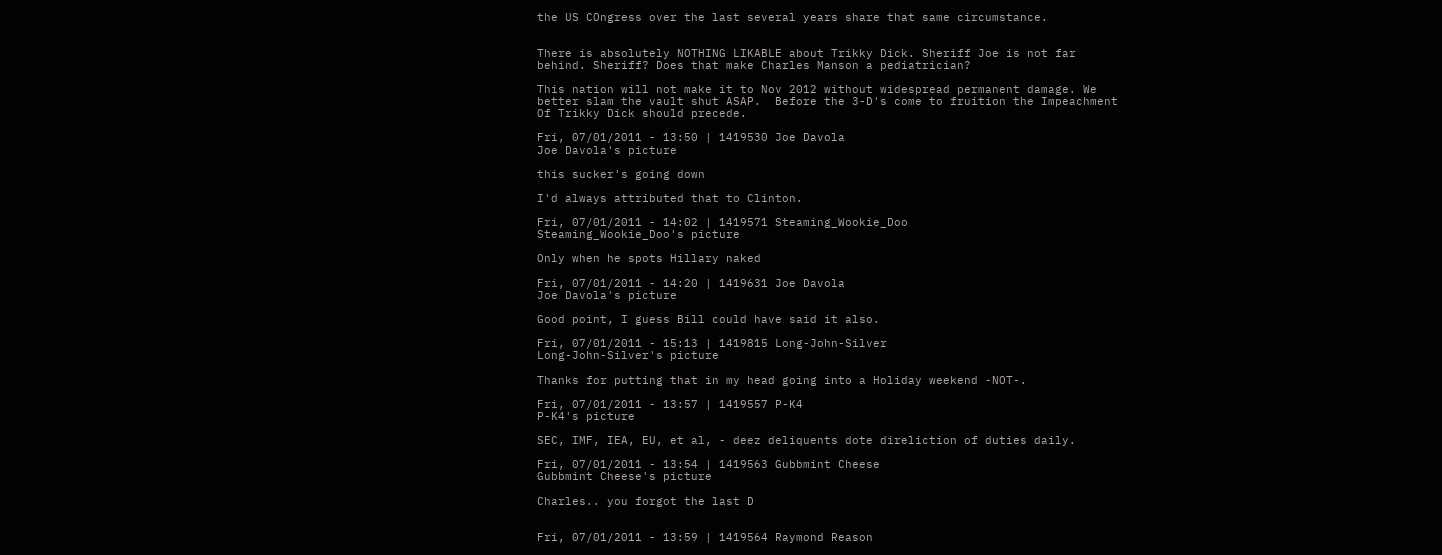the US COngress over the last several years share that same circumstance.


There is absolutely NOTHING LIKABLE about Trikky Dick. Sheriff Joe is not far behind. Sheriff? Does that make Charles Manson a pediatrician?

This nation will not make it to Nov 2012 without widespread permanent damage. We better slam the vault shut ASAP.  Before the 3-D's come to fruition the Impeachment Of Trikky Dick should precede.

Fri, 07/01/2011 - 13:50 | 1419530 Joe Davola
Joe Davola's picture

this sucker's going down

I'd always attributed that to Clinton.

Fri, 07/01/2011 - 14:02 | 1419571 Steaming_Wookie_Doo
Steaming_Wookie_Doo's picture

Only when he spots Hillary naked

Fri, 07/01/2011 - 14:20 | 1419631 Joe Davola
Joe Davola's picture

Good point, I guess Bill could have said it also.

Fri, 07/01/2011 - 15:13 | 1419815 Long-John-Silver
Long-John-Silver's picture

Thanks for putting that in my head going into a Holiday weekend -NOT-.

Fri, 07/01/2011 - 13:57 | 1419557 P-K4
P-K4's picture

SEC, IMF, IEA, EU, et al, - deez deliquents dote direliction of duties daily.

Fri, 07/01/2011 - 13:54 | 1419563 Gubbmint Cheese
Gubbmint Cheese's picture

Charles.. you forgot the last D


Fri, 07/01/2011 - 13:59 | 1419564 Raymond Reason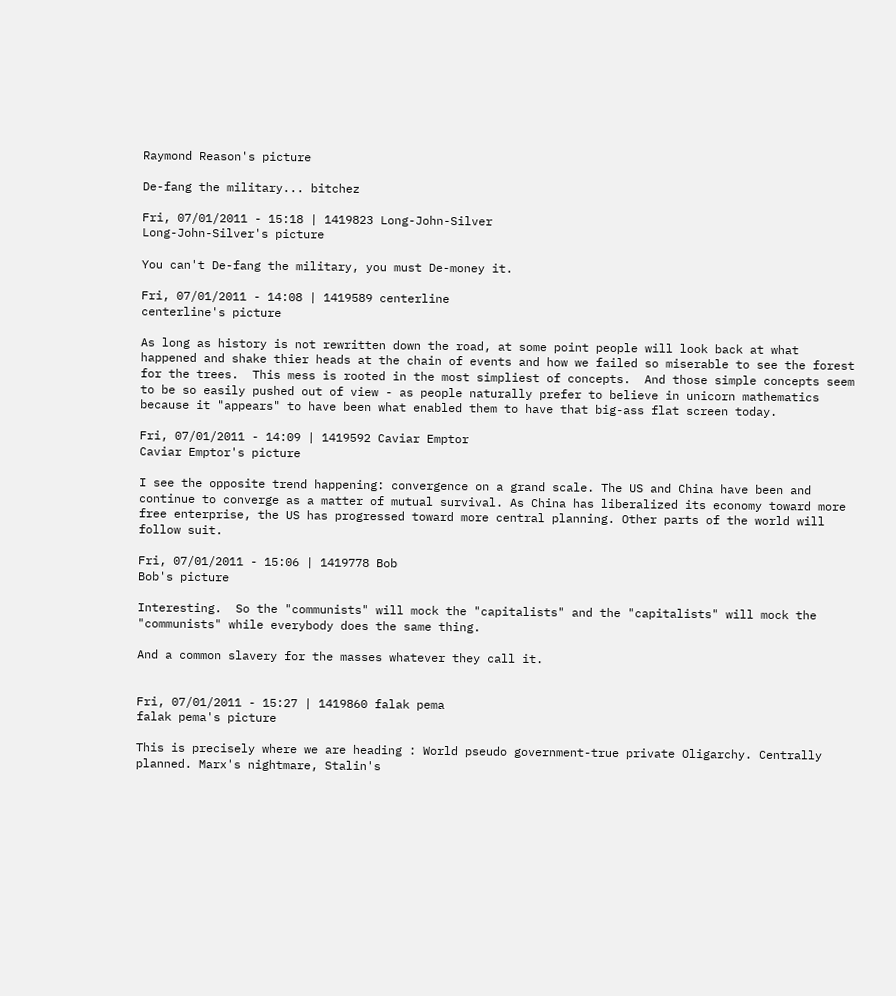Raymond Reason's picture

De-fang the military... bitchez

Fri, 07/01/2011 - 15:18 | 1419823 Long-John-Silver
Long-John-Silver's picture

You can't De-fang the military, you must De-money it.

Fri, 07/01/2011 - 14:08 | 1419589 centerline
centerline's picture

As long as history is not rewritten down the road, at some point people will look back at what happened and shake thier heads at the chain of events and how we failed so miserable to see the forest for the trees.  This mess is rooted in the most simpliest of concepts.  And those simple concepts seem to be so easily pushed out of view - as people naturally prefer to believe in unicorn mathematics because it "appears" to have been what enabled them to have that big-ass flat screen today.

Fri, 07/01/2011 - 14:09 | 1419592 Caviar Emptor
Caviar Emptor's picture

I see the opposite trend happening: convergence on a grand scale. The US and China have been and continue to converge as a matter of mutual survival. As China has liberalized its economy toward more free enterprise, the US has progressed toward more central planning. Other parts of the world will follow suit.

Fri, 07/01/2011 - 15:06 | 1419778 Bob
Bob's picture

Interesting.  So the "communists" will mock the "capitalists" and the "capitalists" will mock the "communists" while everybody does the same thing.

And a common slavery for the masses whatever they call it.


Fri, 07/01/2011 - 15:27 | 1419860 falak pema
falak pema's picture

This is precisely where we are heading : World pseudo government-true private Oligarchy. Centrally planned. Marx's nightmare, Stalin's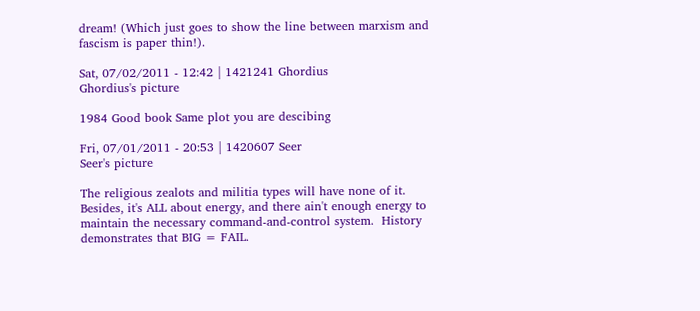dream! (Which just goes to show the line between marxism and fascism is paper thin!).

Sat, 07/02/2011 - 12:42 | 1421241 Ghordius
Ghordius's picture

1984 Good book Same plot you are descibing

Fri, 07/01/2011 - 20:53 | 1420607 Seer
Seer's picture

The religious zealots and militia types will have none of it.  Besides, it's ALL about energy, and there ain't enough energy to maintain the necessary command-and-control system.  History demonstrates that BIG = FAIL.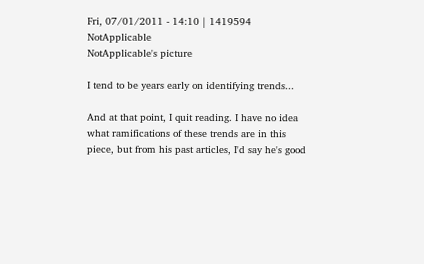Fri, 07/01/2011 - 14:10 | 1419594 NotApplicable
NotApplicable's picture

I tend to be years early on identifying trends...

And at that point, I quit reading. I have no idea what ramifications of these trends are in this piece, but from his past articles, I'd say he's good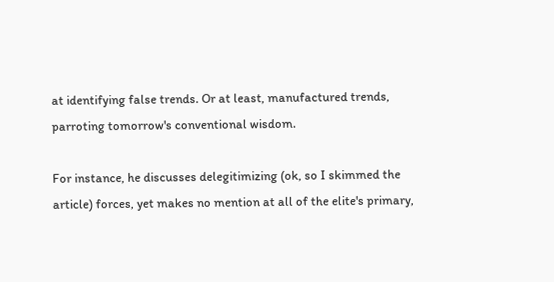at identifying false trends. Or at least, manufactured trends, parroting tomorrow's conventional wisdom.

For instance, he discusses delegitimizing (ok, so I skimmed the article) forces, yet makes no mention at all of the elite's primary,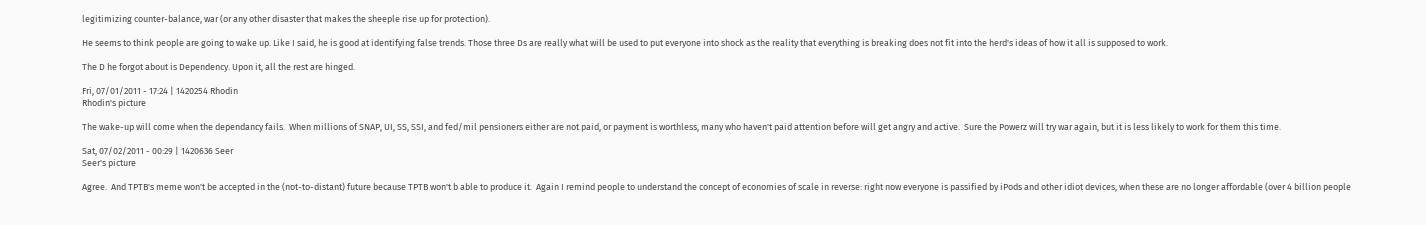legitimizing counter-balance, war (or any other disaster that makes the sheeple rise up for protection).

He seems to think people are going to wake up. Like I said, he is good at identifying false trends. Those three Ds are really what will be used to put everyone into shock as the reality that everything is breaking does not fit into the herd's ideas of how it all is supposed to work.

The D he forgot about is Dependency. Upon it, all the rest are hinged.

Fri, 07/01/2011 - 17:24 | 1420254 Rhodin
Rhodin's picture

The wake-up will come when the dependancy fails.  When millions of SNAP, UI, SS, SSI, and fed/mil pensioners either are not paid, or payment is worthless, many who haven't paid attention before will get angry and active.  Sure the Powerz will try war again, but it is less likely to work for them this time.

Sat, 07/02/2011 - 00:29 | 1420636 Seer
Seer's picture

Agree.  And TPTB's meme won't be accepted in the (not-to-distant) future because TPTB won't b able to produce it.  Again I remind people to understand the concept of economies of scale in reverse: right now everyone is passified by iPods and other idiot devices, when these are no longer affordable (over 4 billion people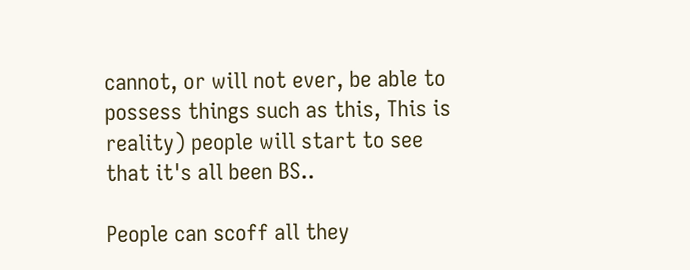cannot, or will not ever, be able to possess things such as this, This is reality) people will start to see that it's all been BS..

People can scoff all they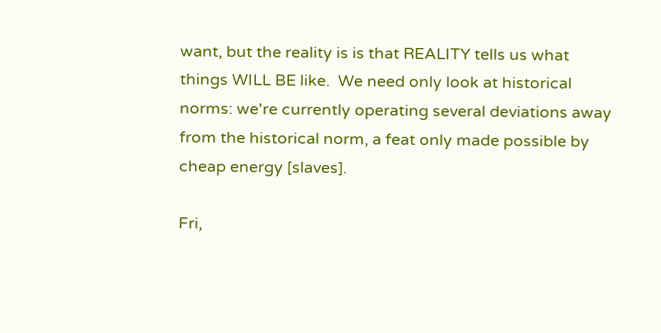want, but the reality is is that REALITY tells us what things WILL BE like.  We need only look at historical norms: we're currently operating several deviations away from the historical norm, a feat only made possible by cheap energy [slaves].

Fri,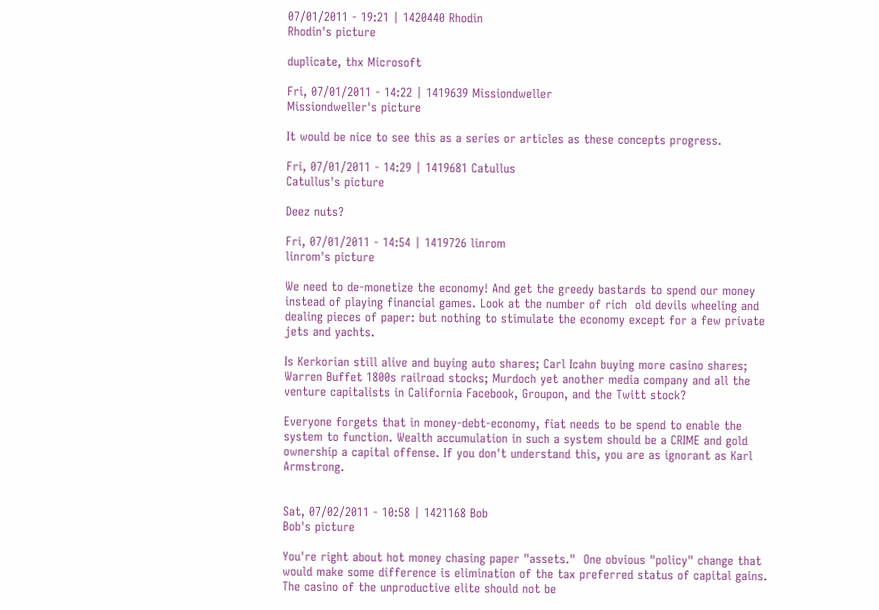07/01/2011 - 19:21 | 1420440 Rhodin
Rhodin's picture

duplicate, thx Microsoft

Fri, 07/01/2011 - 14:22 | 1419639 Missiondweller
Missiondweller's picture

It would be nice to see this as a series or articles as these concepts progress.

Fri, 07/01/2011 - 14:29 | 1419681 Catullus
Catullus's picture

Deez nuts?

Fri, 07/01/2011 - 14:54 | 1419726 linrom
linrom's picture

We need to de-monetize the economy! And get the greedy bastards to spend our money instead of playing financial games. Look at the number of rich  old devils wheeling and dealing pieces of paper: but nothing to stimulate the economy except for a few private jets and yachts.

Is Kerkorian still alive and buying auto shares; Carl Icahn buying more casino shares; Warren Buffet 1800s railroad stocks; Murdoch yet another media company and all the venture capitalists in California Facebook, Groupon, and the Twitt stock?

Everyone forgets that in money-debt-economy, fiat needs to be spend to enable the system to function. Wealth accumulation in such a system should be a CRIME and gold ownership a capital offense. If you don't understand this, you are as ignorant as Karl Armstrong.


Sat, 07/02/2011 - 10:58 | 1421168 Bob
Bob's picture

You're right about hot money chasing paper "assets."  One obvious "policy" change that would make some difference is elimination of the tax preferred status of capital gains.  The casino of the unproductive elite should not be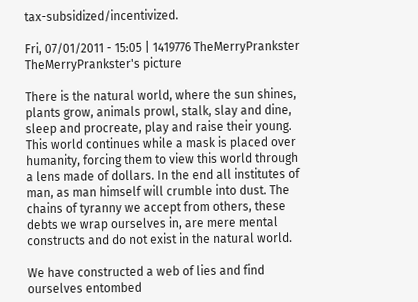tax-subsidized/incentivized.

Fri, 07/01/2011 - 15:05 | 1419776 TheMerryPrankster
TheMerryPrankster's picture

There is the natural world, where the sun shines, plants grow, animals prowl, stalk, slay and dine, sleep and procreate, play and raise their young. This world continues while a mask is placed over humanity, forcing them to view this world through a lens made of dollars. In the end all institutes of man, as man himself will crumble into dust. The chains of tyranny we accept from others, these debts we wrap ourselves in, are mere mental constructs and do not exist in the natural world.

We have constructed a web of lies and find ourselves entombed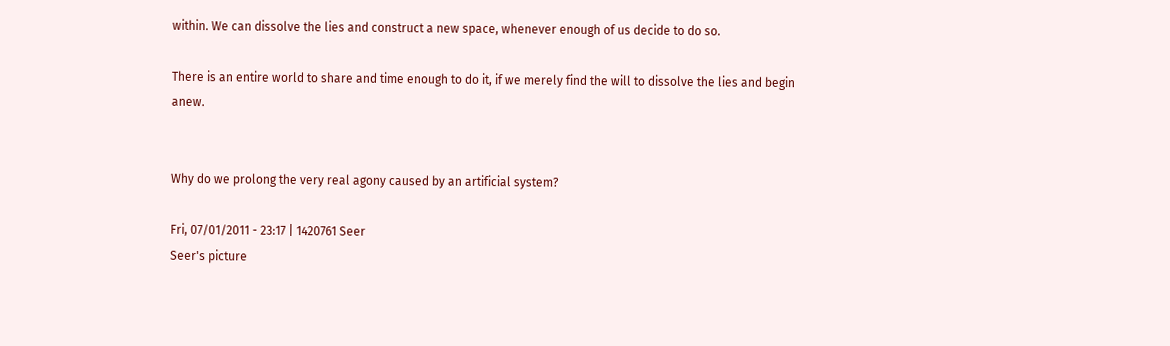within. We can dissolve the lies and construct a new space, whenever enough of us decide to do so.

There is an entire world to share and time enough to do it, if we merely find the will to dissolve the lies and begin anew.


Why do we prolong the very real agony caused by an artificial system?

Fri, 07/01/2011 - 23:17 | 1420761 Seer
Seer's picture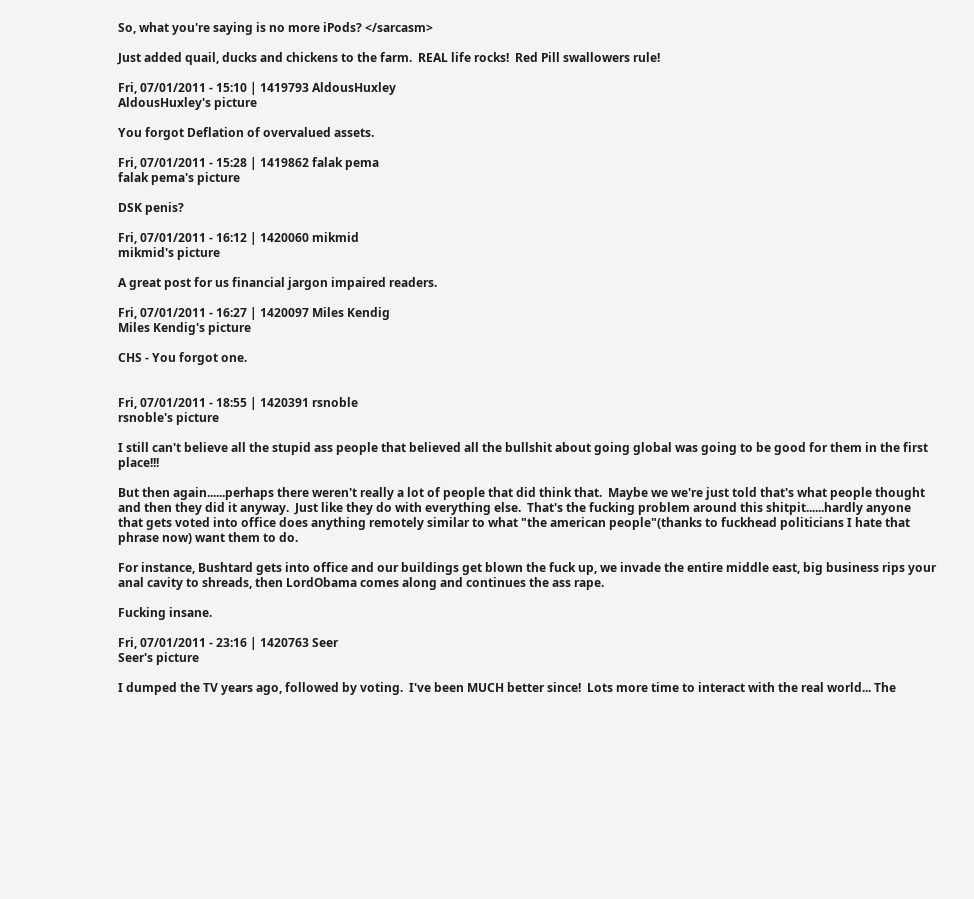So, what you're saying is no more iPods? </sarcasm>

Just added quail, ducks and chickens to the farm.  REAL life rocks!  Red Pill swallowers rule!

Fri, 07/01/2011 - 15:10 | 1419793 AldousHuxley
AldousHuxley's picture

You forgot Deflation of overvalued assets.

Fri, 07/01/2011 - 15:28 | 1419862 falak pema
falak pema's picture

DSK penis?

Fri, 07/01/2011 - 16:12 | 1420060 mikmid
mikmid's picture

A great post for us financial jargon impaired readers.

Fri, 07/01/2011 - 16:27 | 1420097 Miles Kendig
Miles Kendig's picture

CHS - You forgot one.


Fri, 07/01/2011 - 18:55 | 1420391 rsnoble
rsnoble's picture

I still can't believe all the stupid ass people that believed all the bullshit about going global was going to be good for them in the first place!!!

But then again......perhaps there weren't really a lot of people that did think that.  Maybe we we're just told that's what people thought and then they did it anyway.  Just like they do with everything else.  That's the fucking problem around this shitpit......hardly anyone that gets voted into office does anything remotely similar to what "the american people"(thanks to fuckhead politicians I hate that phrase now) want them to do.

For instance, Bushtard gets into office and our buildings get blown the fuck up, we invade the entire middle east, big business rips your anal cavity to shreads, then LordObama comes along and continues the ass rape.

Fucking insane.

Fri, 07/01/2011 - 23:16 | 1420763 Seer
Seer's picture

I dumped the TV years ago, followed by voting.  I've been MUCH better since!  Lots more time to interact with the real world... The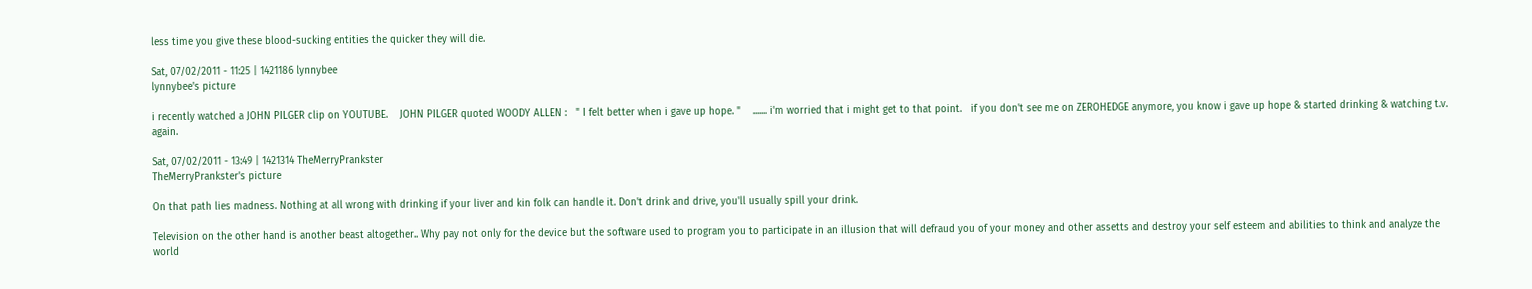less time you give these blood-sucking entities the quicker they will die.

Sat, 07/02/2011 - 11:25 | 1421186 lynnybee
lynnybee's picture

i recently watched a JOHN PILGER clip on YOUTUBE.    JOHN PILGER quoted WOODY ALLEN :   " I felt better when i gave up hope. "    ....... i'm worried that i might get to that point.   if you don't see me on ZEROHEDGE anymore, you know i gave up hope & started drinking & watching t.v. again.

Sat, 07/02/2011 - 13:49 | 1421314 TheMerryPrankster
TheMerryPrankster's picture

On that path lies madness. Nothing at all wrong with drinking if your liver and kin folk can handle it. Don't drink and drive, you'll usually spill your drink.

Television on the other hand is another beast altogether.. Why pay not only for the device but the software used to program you to participate in an illusion that will defraud you of your money and other assetts and destroy your self esteem and abilities to think and analyze the world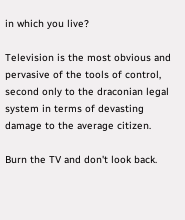in which you live?

Television is the most obvious and pervasive of the tools of control, second only to the draconian legal system in terms of devasting damage to the average citizen.

Burn the TV and don't look back.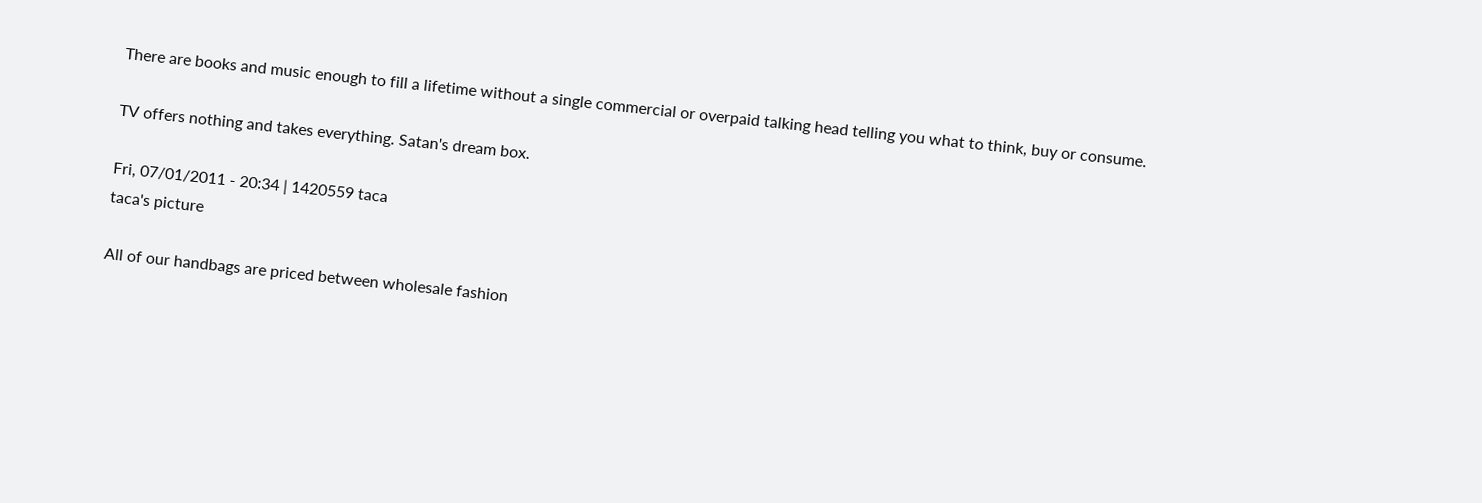There are books and music enough to fill a lifetime without a single commercial or overpaid talking head telling you what to think, buy or consume.

TV offers nothing and takes everything. Satan's dream box.

Fri, 07/01/2011 - 20:34 | 1420559 taca
taca's picture

All of our handbags are priced between wholesale fashion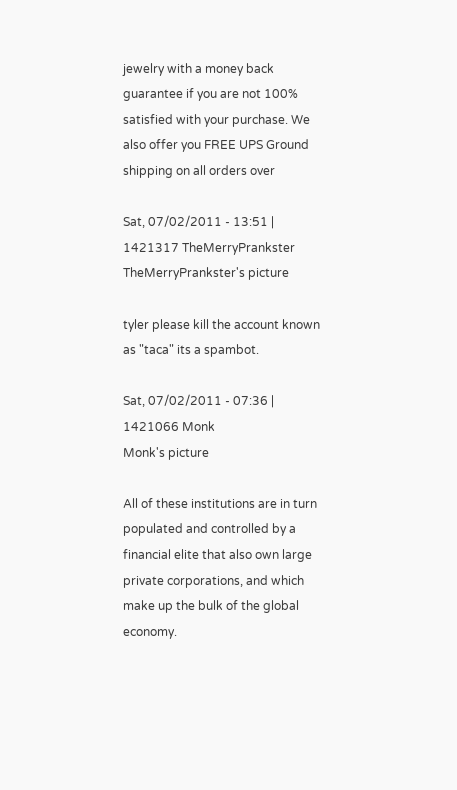jewelry with a money back guarantee if you are not 100% satisfied with your purchase. We also offer you FREE UPS Ground shipping on all orders over

Sat, 07/02/2011 - 13:51 | 1421317 TheMerryPrankster
TheMerryPrankster's picture

tyler please kill the account known as "taca" its a spambot.

Sat, 07/02/2011 - 07:36 | 1421066 Monk
Monk's picture

All of these institutions are in turn populated and controlled by a financial elite that also own large private corporations, and which make up the bulk of the global economy.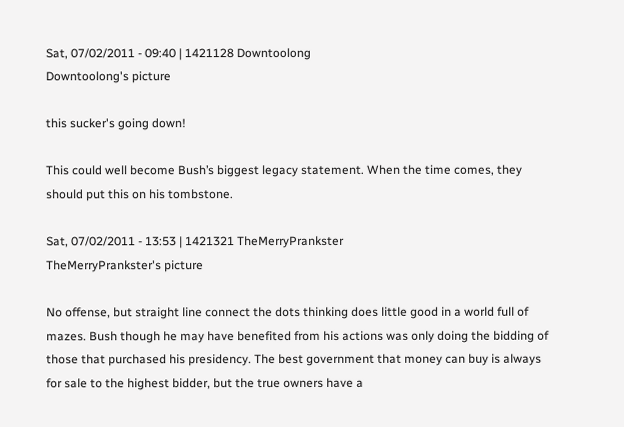Sat, 07/02/2011 - 09:40 | 1421128 Downtoolong
Downtoolong's picture

this sucker's going down!

This could well become Bush’s biggest legacy statement. When the time comes, they should put this on his tombstone.

Sat, 07/02/2011 - 13:53 | 1421321 TheMerryPrankster
TheMerryPrankster's picture

No offense, but straight line connect the dots thinking does little good in a world full of mazes. Bush though he may have benefited from his actions was only doing the bidding of those that purchased his presidency. The best government that money can buy is always for sale to the highest bidder, but the true owners have a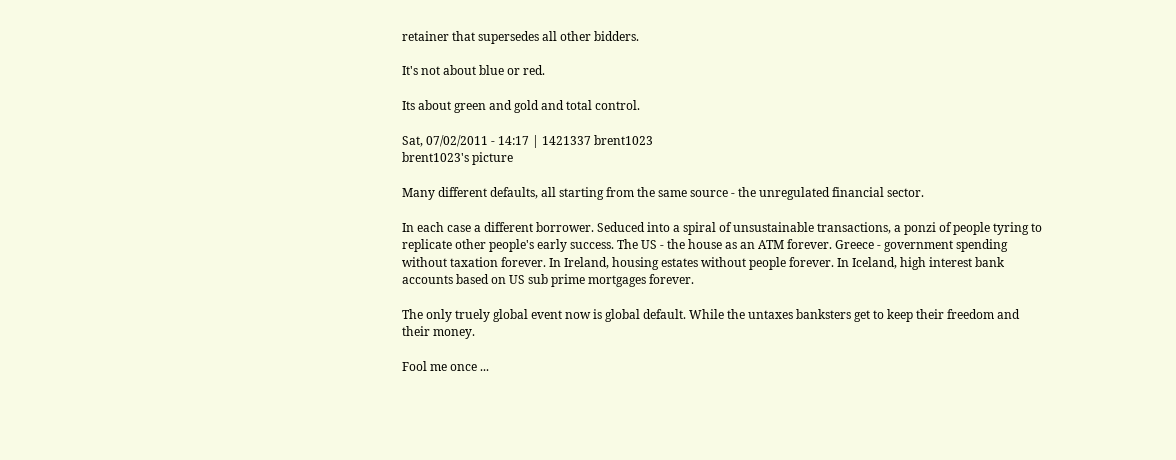retainer that supersedes all other bidders.

It's not about blue or red.

Its about green and gold and total control.

Sat, 07/02/2011 - 14:17 | 1421337 brent1023
brent1023's picture

Many different defaults, all starting from the same source - the unregulated financial sector.

In each case a different borrower. Seduced into a spiral of unsustainable transactions, a ponzi of people tyring to replicate other people's early success. The US - the house as an ATM forever. Greece - government spending without taxation forever. In Ireland, housing estates without people forever. In Iceland, high interest bank accounts based on US sub prime mortgages forever.

The only truely global event now is global default. While the untaxes banksters get to keep their freedom and their money.

Fool me once ...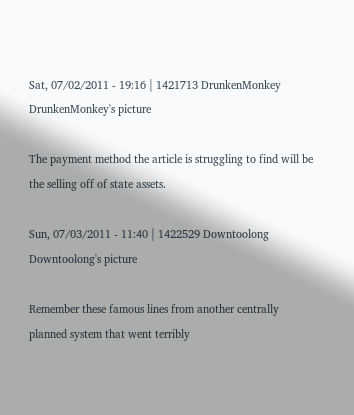Sat, 07/02/2011 - 19:16 | 1421713 DrunkenMonkey
DrunkenMonkey's picture

The payment method the article is struggling to find will be the selling off of state assets.

Sun, 07/03/2011 - 11:40 | 1422529 Downtoolong
Downtoolong's picture

Remember these famous lines from another centrally planned system that went terribly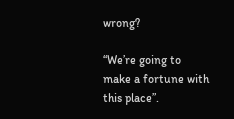wrong?

“We’re going to make a fortune with this place”.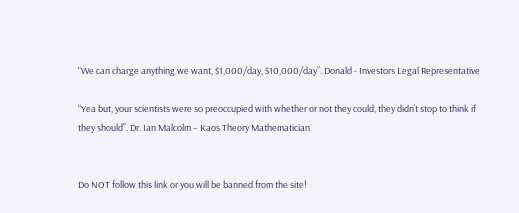“We can charge anything we want, $1,000/day, $10,000/day”. Donald - Investors Legal Representative

“Yea but, your scientists were so preoccupied with whether or not they could, they didn’t stop to think if they should”. Dr. Ian Malcolm – Kaos Theory Mathematician


Do NOT follow this link or you will be banned from the site!